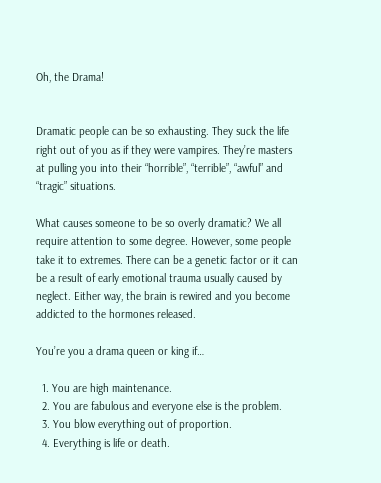Oh, the Drama!


Dramatic people can be so exhausting. They suck the life right out of you as if they were vampires. They’re masters at pulling you into their “horrible”, “terrible”, “awful” and “tragic” situations.

What causes someone to be so overly dramatic? We all require attention to some degree. However, some people take it to extremes. There can be a genetic factor or it can be a result of early emotional trauma usually caused by neglect. Either way, the brain is rewired and you become addicted to the hormones released.

You’re you a drama queen or king if…

  1. You are high maintenance.
  2. You are fabulous and everyone else is the problem.
  3. You blow everything out of proportion.
  4. Everything is life or death.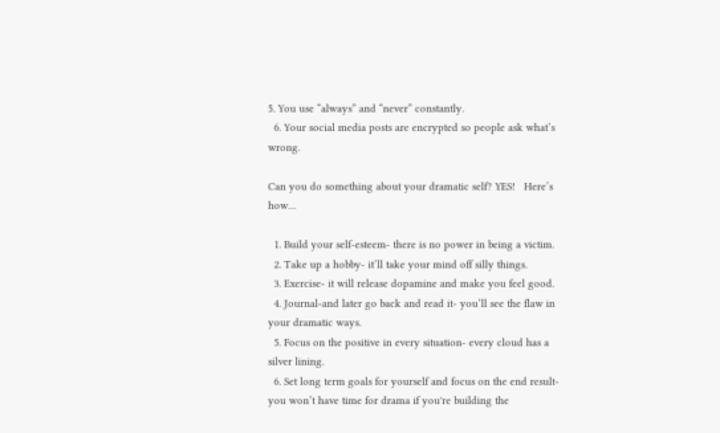5. You use “always” and “never” constantly.
  6. Your social media posts are encrypted so people ask what’s wrong.

Can you do something about your dramatic self? YES!   Here’s how…

  1. Build your self-esteem- there is no power in being a victim.
  2. Take up a hobby- it’ll take your mind off silly things.
  3. Exercise- it will release dopamine and make you feel good.
  4. Journal-and later go back and read it- you’ll see the flaw in your dramatic ways.
  5. Focus on the positive in every situation- every cloud has a silver lining.
  6. Set long term goals for yourself and focus on the end result- you won’t have time for drama if you're building the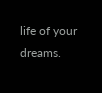life of your dreams.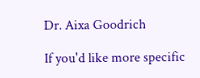Dr. Aixa Goodrich

If you'd like more specific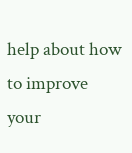help about how to improve your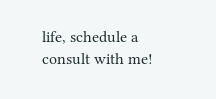life, schedule a consult with me!